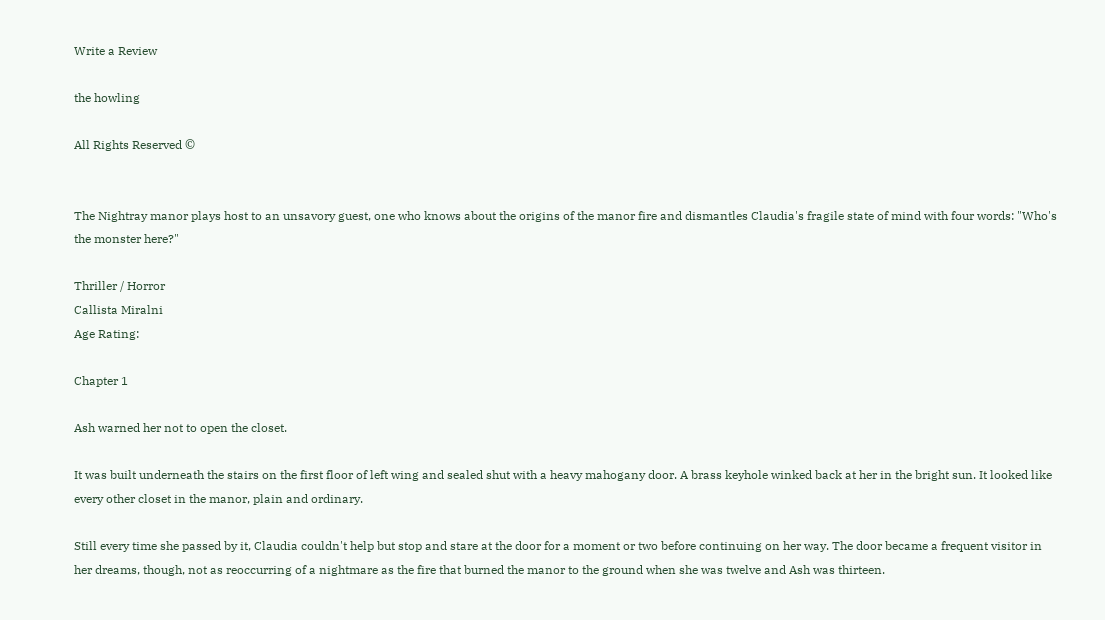Write a Review

the howling

All Rights Reserved ©


The Nightray manor plays host to an unsavory guest, one who knows about the origins of the manor fire and dismantles Claudia's fragile state of mind with four words: "Who's the monster here?"

Thriller / Horror
Callista Miralni
Age Rating:

Chapter 1

Ash warned her not to open the closet.

It was built underneath the stairs on the first floor of left wing and sealed shut with a heavy mahogany door. A brass keyhole winked back at her in the bright sun. It looked like every other closet in the manor, plain and ordinary.

Still every time she passed by it, Claudia couldn't help but stop and stare at the door for a moment or two before continuing on her way. The door became a frequent visitor in her dreams, though, not as reoccurring of a nightmare as the fire that burned the manor to the ground when she was twelve and Ash was thirteen.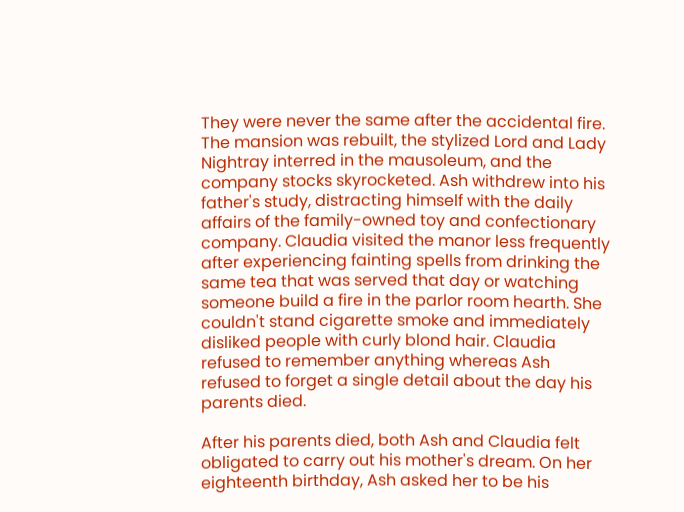They were never the same after the accidental fire. The mansion was rebuilt, the stylized Lord and Lady Nightray interred in the mausoleum, and the company stocks skyrocketed. Ash withdrew into his father's study, distracting himself with the daily affairs of the family-owned toy and confectionary company. Claudia visited the manor less frequently after experiencing fainting spells from drinking the same tea that was served that day or watching someone build a fire in the parlor room hearth. She couldn't stand cigarette smoke and immediately disliked people with curly blond hair. Claudia refused to remember anything whereas Ash refused to forget a single detail about the day his parents died.

After his parents died, both Ash and Claudia felt obligated to carry out his mother's dream. On her eighteenth birthday, Ash asked her to be his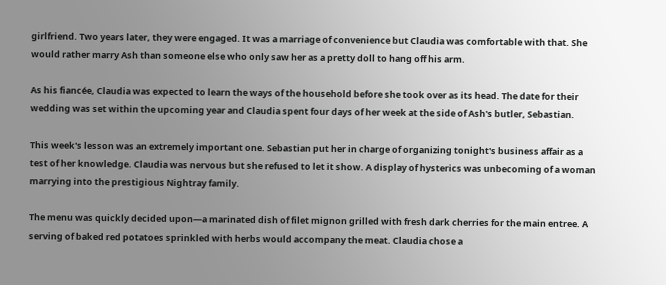girlfriend. Two years later, they were engaged. It was a marriage of convenience but Claudia was comfortable with that. She would rather marry Ash than someone else who only saw her as a pretty doll to hang off his arm.

As his fiancée, Claudia was expected to learn the ways of the household before she took over as its head. The date for their wedding was set within the upcoming year and Claudia spent four days of her week at the side of Ash's butler, Sebastian.

This week's lesson was an extremely important one. Sebastian put her in charge of organizing tonight's business affair as a test of her knowledge. Claudia was nervous but she refused to let it show. A display of hysterics was unbecoming of a woman marrying into the prestigious Nightray family.

The menu was quickly decided upon—a marinated dish of filet mignon grilled with fresh dark cherries for the main entree. A serving of baked red potatoes sprinkled with herbs would accompany the meat. Claudia chose a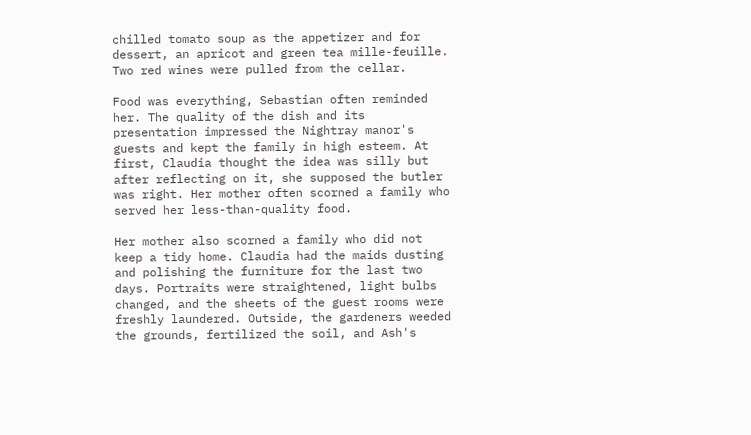chilled tomato soup as the appetizer and for dessert, an apricot and green tea mille-feuille. Two red wines were pulled from the cellar.

Food was everything, Sebastian often reminded her. The quality of the dish and its presentation impressed the Nightray manor's guests and kept the family in high esteem. At first, Claudia thought the idea was silly but after reflecting on it, she supposed the butler was right. Her mother often scorned a family who served her less-than-quality food.

Her mother also scorned a family who did not keep a tidy home. Claudia had the maids dusting and polishing the furniture for the last two days. Portraits were straightened, light bulbs changed, and the sheets of the guest rooms were freshly laundered. Outside, the gardeners weeded the grounds, fertilized the soil, and Ash's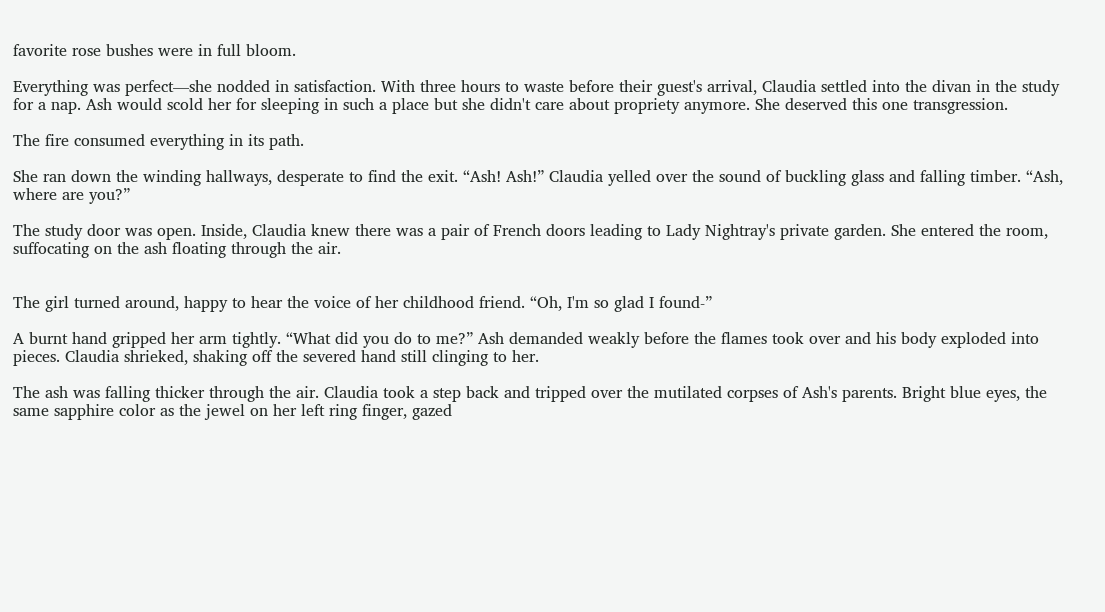favorite rose bushes were in full bloom.

Everything was perfect—she nodded in satisfaction. With three hours to waste before their guest's arrival, Claudia settled into the divan in the study for a nap. Ash would scold her for sleeping in such a place but she didn't care about propriety anymore. She deserved this one transgression.

The fire consumed everything in its path.

She ran down the winding hallways, desperate to find the exit. “Ash! Ash!” Claudia yelled over the sound of buckling glass and falling timber. “Ash, where are you?”

The study door was open. Inside, Claudia knew there was a pair of French doors leading to Lady Nightray's private garden. She entered the room, suffocating on the ash floating through the air.


The girl turned around, happy to hear the voice of her childhood friend. “Oh, I'm so glad I found-”

A burnt hand gripped her arm tightly. “What did you do to me?” Ash demanded weakly before the flames took over and his body exploded into pieces. Claudia shrieked, shaking off the severed hand still clinging to her.

The ash was falling thicker through the air. Claudia took a step back and tripped over the mutilated corpses of Ash's parents. Bright blue eyes, the same sapphire color as the jewel on her left ring finger, gazed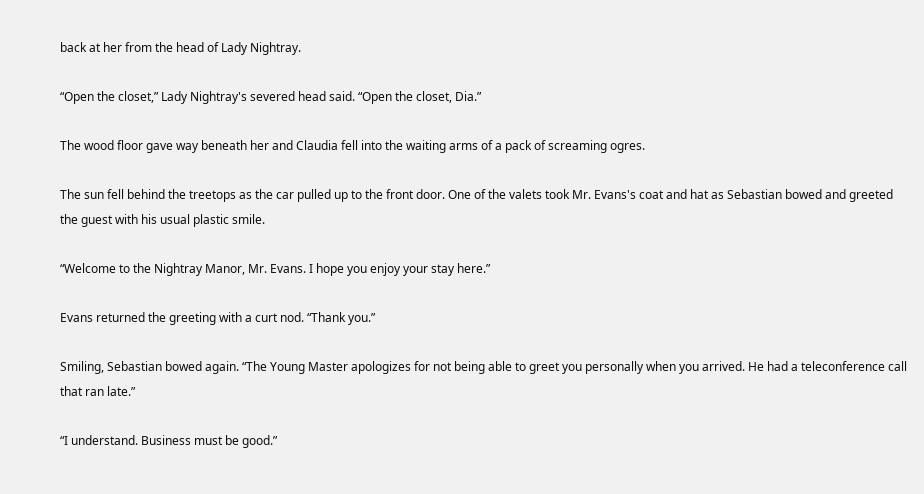back at her from the head of Lady Nightray.

“Open the closet,” Lady Nightray's severed head said. “Open the closet, Dia.”

The wood floor gave way beneath her and Claudia fell into the waiting arms of a pack of screaming ogres.

The sun fell behind the treetops as the car pulled up to the front door. One of the valets took Mr. Evans's coat and hat as Sebastian bowed and greeted the guest with his usual plastic smile.

“Welcome to the Nightray Manor, Mr. Evans. I hope you enjoy your stay here.”

Evans returned the greeting with a curt nod. “Thank you.”

Smiling, Sebastian bowed again. “The Young Master apologizes for not being able to greet you personally when you arrived. He had a teleconference call that ran late.”

“I understand. Business must be good.”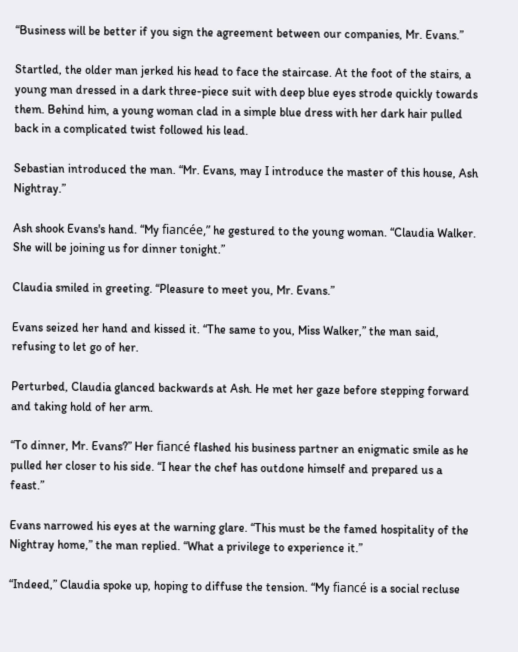“Business will be better if you sign the agreement between our companies, Mr. Evans.”

Startled, the older man jerked his head to face the staircase. At the foot of the stairs, a young man dressed in a dark three-piece suit with deep blue eyes strode quickly towards them. Behind him, a young woman clad in a simple blue dress with her dark hair pulled back in a complicated twist followed his lead.

Sebastian introduced the man. “Mr. Evans, may I introduce the master of this house, Ash Nightray.”

Ash shook Evans's hand. “My fiancée,” he gestured to the young woman. “Claudia Walker. She will be joining us for dinner tonight.”

Claudia smiled in greeting. “Pleasure to meet you, Mr. Evans.”

Evans seized her hand and kissed it. “The same to you, Miss Walker,” the man said, refusing to let go of her.

Perturbed, Claudia glanced backwards at Ash. He met her gaze before stepping forward and taking hold of her arm.

“To dinner, Mr. Evans?” Her fiancé flashed his business partner an enigmatic smile as he pulled her closer to his side. “I hear the chef has outdone himself and prepared us a feast.”

Evans narrowed his eyes at the warning glare. “This must be the famed hospitality of the Nightray home,” the man replied. “What a privilege to experience it.”

“Indeed,” Claudia spoke up, hoping to diffuse the tension. “My fiancé is a social recluse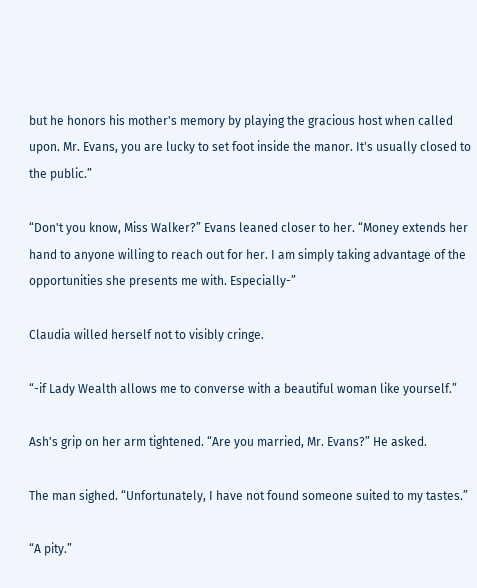but he honors his mother's memory by playing the gracious host when called upon. Mr. Evans, you are lucky to set foot inside the manor. It's usually closed to the public.”

“Don't you know, Miss Walker?” Evans leaned closer to her. “Money extends her hand to anyone willing to reach out for her. I am simply taking advantage of the opportunities she presents me with. Especially-”

Claudia willed herself not to visibly cringe.

“-if Lady Wealth allows me to converse with a beautiful woman like yourself.”

Ash's grip on her arm tightened. “Are you married, Mr. Evans?” He asked.

The man sighed. “Unfortunately, I have not found someone suited to my tastes.”

“A pity.”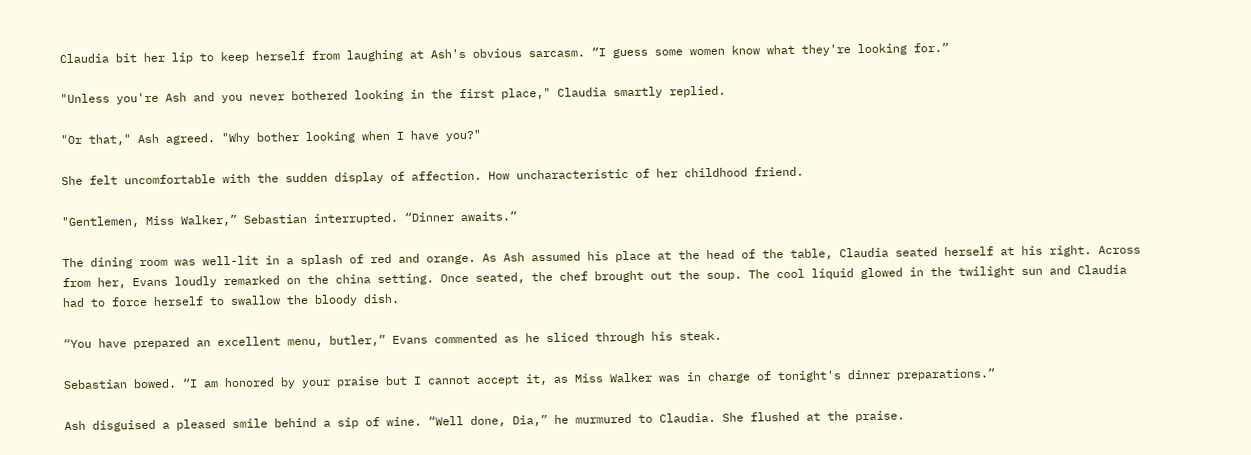Claudia bit her lip to keep herself from laughing at Ash's obvious sarcasm. “I guess some women know what they're looking for.”

"Unless you're Ash and you never bothered looking in the first place," Claudia smartly replied.

"Or that," Ash agreed. "Why bother looking when I have you?"

She felt uncomfortable with the sudden display of affection. How uncharacteristic of her childhood friend.

"Gentlemen, Miss Walker,” Sebastian interrupted. “Dinner awaits.”

The dining room was well-lit in a splash of red and orange. As Ash assumed his place at the head of the table, Claudia seated herself at his right. Across from her, Evans loudly remarked on the china setting. Once seated, the chef brought out the soup. The cool liquid glowed in the twilight sun and Claudia had to force herself to swallow the bloody dish.

“You have prepared an excellent menu, butler,” Evans commented as he sliced through his steak.

Sebastian bowed. “I am honored by your praise but I cannot accept it, as Miss Walker was in charge of tonight's dinner preparations.”

Ash disguised a pleased smile behind a sip of wine. “Well done, Dia,” he murmured to Claudia. She flushed at the praise.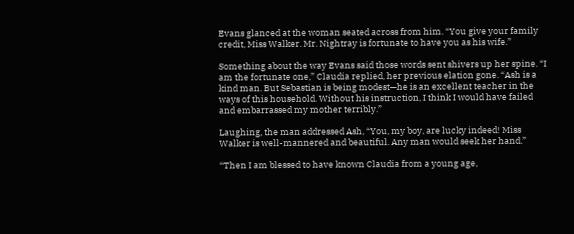Evans glanced at the woman seated across from him. “You give your family credit, Miss Walker. Mr. Nightray is fortunate to have you as his wife.”

Something about the way Evans said those words sent shivers up her spine. “I am the fortunate one,” Claudia replied, her previous elation gone. “Ash is a kind man. But Sebastian is being modest—he is an excellent teacher in the ways of this household. Without his instruction, I think I would have failed and embarrassed my mother terribly.”

Laughing, the man addressed Ash, “You, my boy, are lucky indeed! Miss Walker is well-mannered and beautiful. Any man would seek her hand.”

“Then I am blessed to have known Claudia from a young age,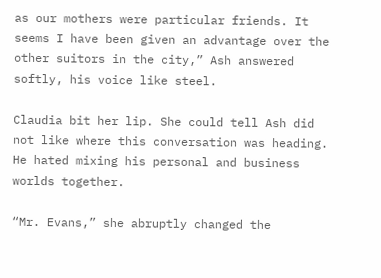as our mothers were particular friends. It seems I have been given an advantage over the other suitors in the city,” Ash answered softly, his voice like steel.

Claudia bit her lip. She could tell Ash did not like where this conversation was heading. He hated mixing his personal and business worlds together.

“Mr. Evans,” she abruptly changed the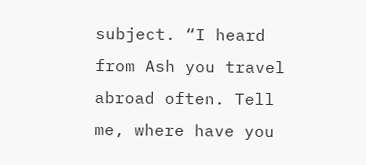subject. “I heard from Ash you travel abroad often. Tell me, where have you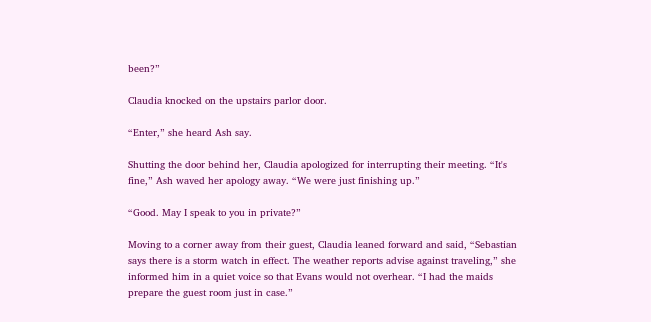been?”

Claudia knocked on the upstairs parlor door.

“Enter,” she heard Ash say.

Shutting the door behind her, Claudia apologized for interrupting their meeting. “It's fine,” Ash waved her apology away. “We were just finishing up.”

“Good. May I speak to you in private?”

Moving to a corner away from their guest, Claudia leaned forward and said, “Sebastian says there is a storm watch in effect. The weather reports advise against traveling,” she informed him in a quiet voice so that Evans would not overhear. “I had the maids prepare the guest room just in case.”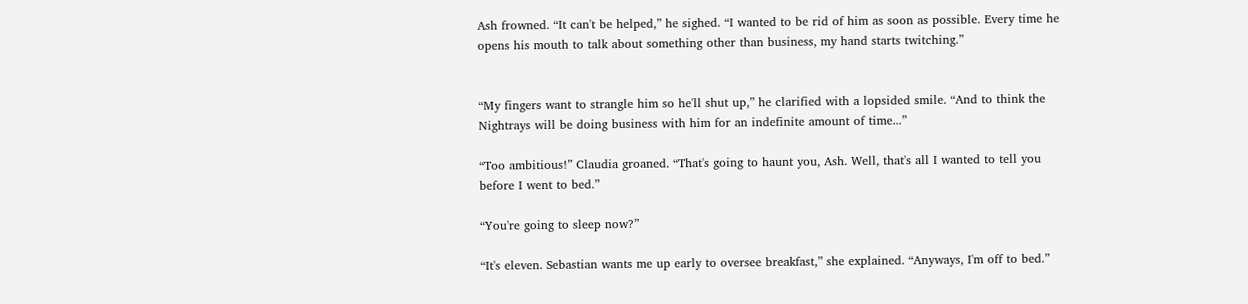Ash frowned. “It can't be helped,” he sighed. “I wanted to be rid of him as soon as possible. Every time he opens his mouth to talk about something other than business, my hand starts twitching.”


“My fingers want to strangle him so he'll shut up,” he clarified with a lopsided smile. “And to think the Nightrays will be doing business with him for an indefinite amount of time...”

“Too ambitious!” Claudia groaned. “That's going to haunt you, Ash. Well, that's all I wanted to tell you before I went to bed.”

“You're going to sleep now?”

“It's eleven. Sebastian wants me up early to oversee breakfast,” she explained. “Anyways, I'm off to bed.”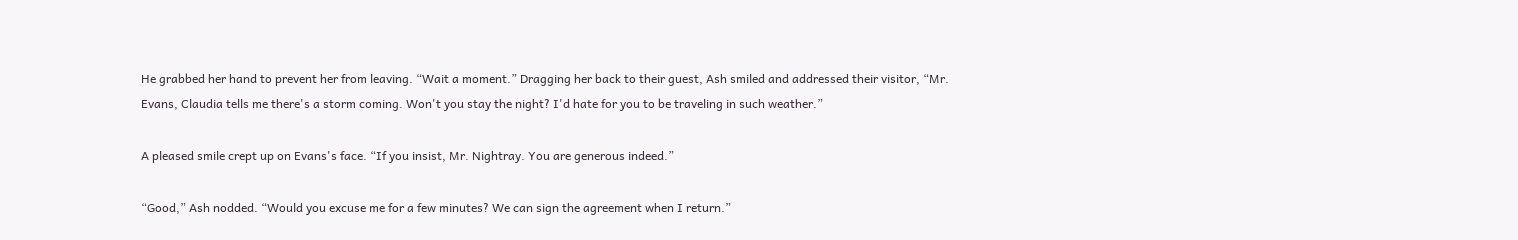He grabbed her hand to prevent her from leaving. “Wait a moment.” Dragging her back to their guest, Ash smiled and addressed their visitor, “Mr. Evans, Claudia tells me there's a storm coming. Won't you stay the night? I'd hate for you to be traveling in such weather.”

A pleased smile crept up on Evans's face. “If you insist, Mr. Nightray. You are generous indeed.”

“Good,” Ash nodded. “Would you excuse me for a few minutes? We can sign the agreement when I return.”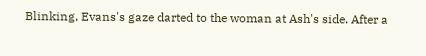Blinking, Evans's gaze darted to the woman at Ash's side. After a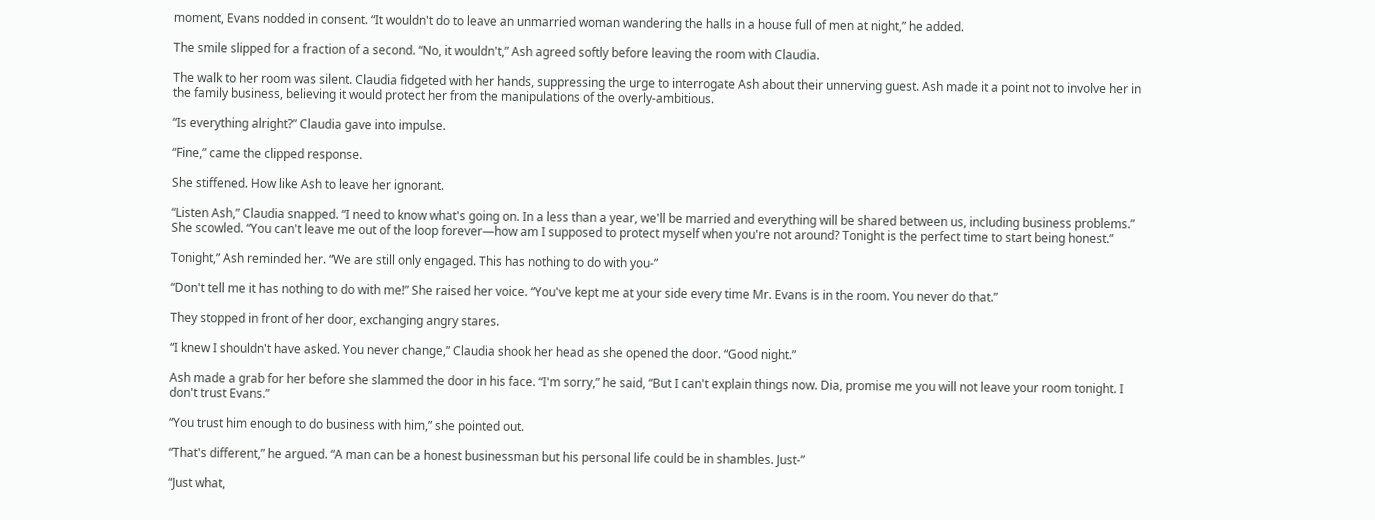moment, Evans nodded in consent. “It wouldn't do to leave an unmarried woman wandering the halls in a house full of men at night,” he added.

The smile slipped for a fraction of a second. “No, it wouldn't,” Ash agreed softly before leaving the room with Claudia.

The walk to her room was silent. Claudia fidgeted with her hands, suppressing the urge to interrogate Ash about their unnerving guest. Ash made it a point not to involve her in the family business, believing it would protect her from the manipulations of the overly-ambitious.

“Is everything alright?” Claudia gave into impulse.

“Fine,” came the clipped response.

She stiffened. How like Ash to leave her ignorant.

“Listen Ash,” Claudia snapped. “I need to know what's going on. In a less than a year, we'll be married and everything will be shared between us, including business problems.” She scowled. “You can't leave me out of the loop forever—how am I supposed to protect myself when you're not around? Tonight is the perfect time to start being honest.”

Tonight,” Ash reminded her. “We are still only engaged. This has nothing to do with you-”

“Don't tell me it has nothing to do with me!” She raised her voice. “You've kept me at your side every time Mr. Evans is in the room. You never do that.”

They stopped in front of her door, exchanging angry stares.

“I knew I shouldn't have asked. You never change,” Claudia shook her head as she opened the door. “Good night.”

Ash made a grab for her before she slammed the door in his face. “I'm sorry,” he said, “But I can't explain things now. Dia, promise me you will not leave your room tonight. I don't trust Evans.”

“You trust him enough to do business with him,” she pointed out.

“That's different,” he argued. “A man can be a honest businessman but his personal life could be in shambles. Just-”

“Just what,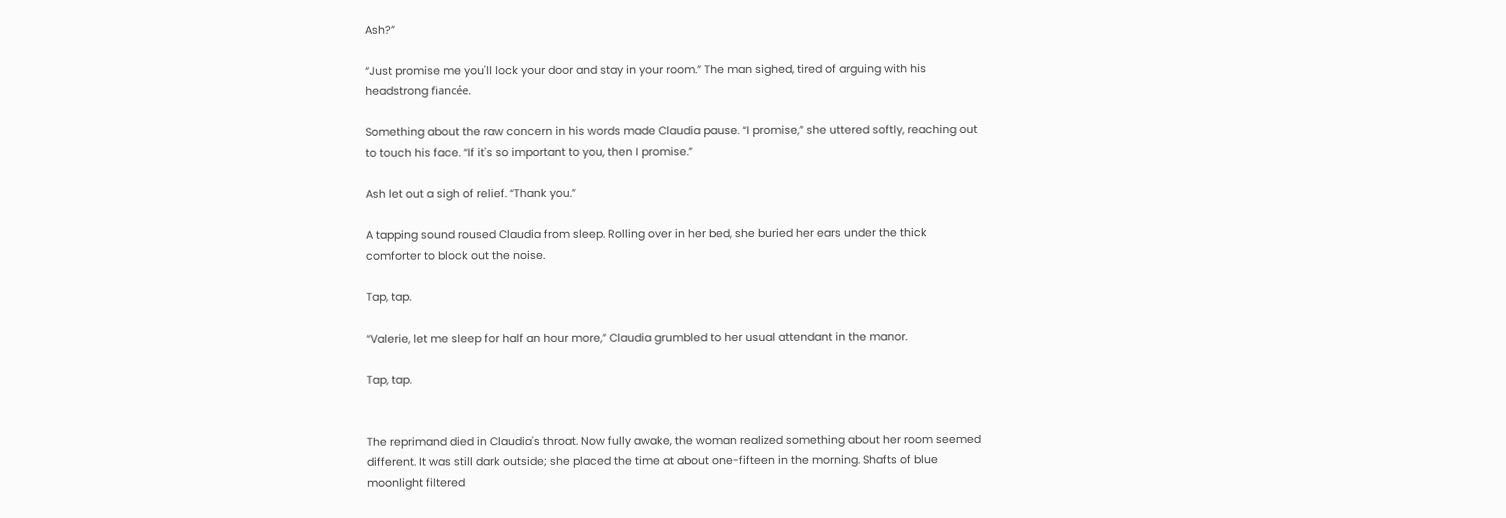Ash?”

“Just promise me you'll lock your door and stay in your room.” The man sighed, tired of arguing with his headstrong fiancée.

Something about the raw concern in his words made Claudia pause. “I promise,” she uttered softly, reaching out to touch his face. “If it's so important to you, then I promise.”

Ash let out a sigh of relief. “Thank you.”

A tapping sound roused Claudia from sleep. Rolling over in her bed, she buried her ears under the thick comforter to block out the noise.

Tap, tap.

“Valerie, let me sleep for half an hour more,” Claudia grumbled to her usual attendant in the manor.

Tap, tap.


The reprimand died in Claudia's throat. Now fully awake, the woman realized something about her room seemed different. It was still dark outside; she placed the time at about one-fifteen in the morning. Shafts of blue moonlight filtered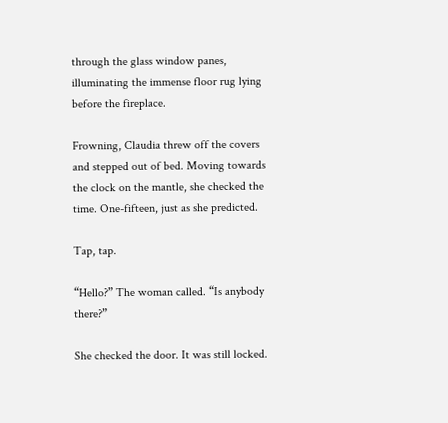through the glass window panes, illuminating the immense floor rug lying before the fireplace.

Frowning, Claudia threw off the covers and stepped out of bed. Moving towards the clock on the mantle, she checked the time. One-fifteen, just as she predicted.

Tap, tap.

“Hello?” The woman called. “Is anybody there?”

She checked the door. It was still locked.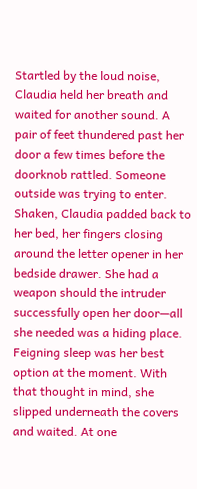Startled by the loud noise, Claudia held her breath and waited for another sound. A pair of feet thundered past her door a few times before the doorknob rattled. Someone outside was trying to enter. Shaken, Claudia padded back to her bed, her fingers closing around the letter opener in her bedside drawer. She had a weapon should the intruder successfully open her door—all she needed was a hiding place. Feigning sleep was her best option at the moment. With that thought in mind, she slipped underneath the covers and waited. At one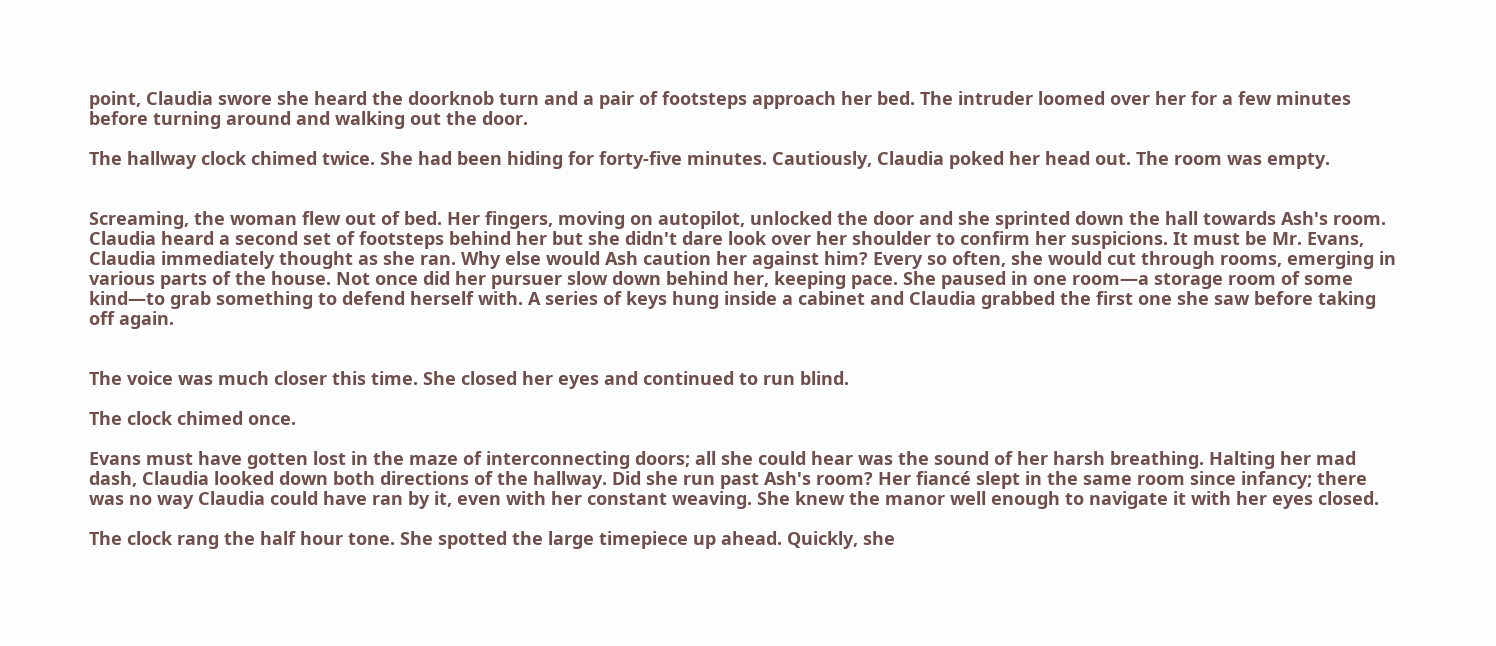point, Claudia swore she heard the doorknob turn and a pair of footsteps approach her bed. The intruder loomed over her for a few minutes before turning around and walking out the door.

The hallway clock chimed twice. She had been hiding for forty-five minutes. Cautiously, Claudia poked her head out. The room was empty.


Screaming, the woman flew out of bed. Her fingers, moving on autopilot, unlocked the door and she sprinted down the hall towards Ash's room. Claudia heard a second set of footsteps behind her but she didn't dare look over her shoulder to confirm her suspicions. It must be Mr. Evans, Claudia immediately thought as she ran. Why else would Ash caution her against him? Every so often, she would cut through rooms, emerging in various parts of the house. Not once did her pursuer slow down behind her, keeping pace. She paused in one room—a storage room of some kind—to grab something to defend herself with. A series of keys hung inside a cabinet and Claudia grabbed the first one she saw before taking off again.


The voice was much closer this time. She closed her eyes and continued to run blind.

The clock chimed once.

Evans must have gotten lost in the maze of interconnecting doors; all she could hear was the sound of her harsh breathing. Halting her mad dash, Claudia looked down both directions of the hallway. Did she run past Ash's room? Her fiancé slept in the same room since infancy; there was no way Claudia could have ran by it, even with her constant weaving. She knew the manor well enough to navigate it with her eyes closed.

The clock rang the half hour tone. She spotted the large timepiece up ahead. Quickly, she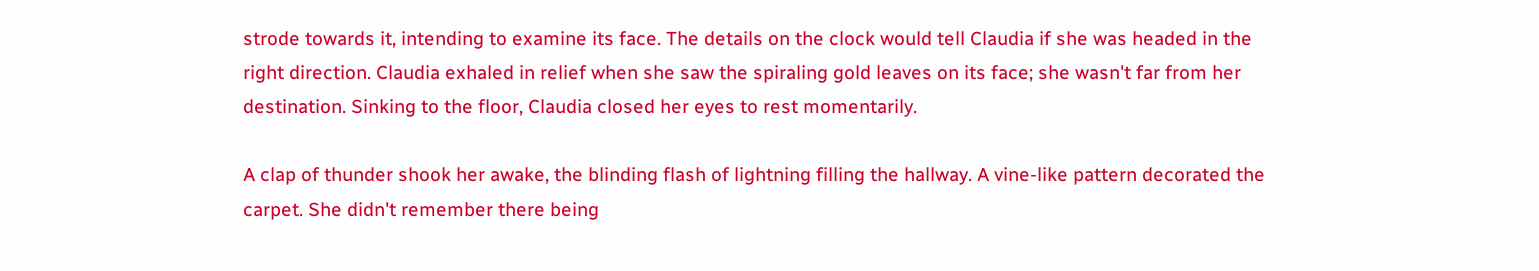strode towards it, intending to examine its face. The details on the clock would tell Claudia if she was headed in the right direction. Claudia exhaled in relief when she saw the spiraling gold leaves on its face; she wasn't far from her destination. Sinking to the floor, Claudia closed her eyes to rest momentarily.

A clap of thunder shook her awake, the blinding flash of lightning filling the hallway. A vine-like pattern decorated the carpet. She didn't remember there being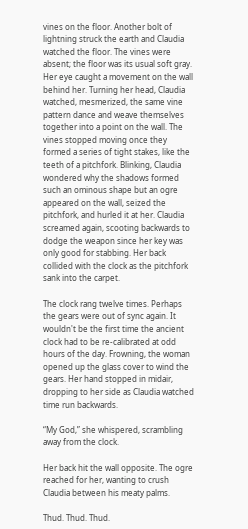vines on the floor. Another bolt of lightning struck the earth and Claudia watched the floor. The vines were absent; the floor was its usual soft gray. Her eye caught a movement on the wall behind her. Turning her head, Claudia watched, mesmerized, the same vine pattern dance and weave themselves together into a point on the wall. The vines stopped moving once they formed a series of tight stakes, like the teeth of a pitchfork. Blinking, Claudia wondered why the shadows formed such an ominous shape but an ogre appeared on the wall, seized the pitchfork, and hurled it at her. Claudia screamed again, scooting backwards to dodge the weapon since her key was only good for stabbing. Her back collided with the clock as the pitchfork sank into the carpet.

The clock rang twelve times. Perhaps the gears were out of sync again. It wouldn't be the first time the ancient clock had to be re-calibrated at odd hours of the day. Frowning, the woman opened up the glass cover to wind the gears. Her hand stopped in midair, dropping to her side as Claudia watched time run backwards.

“My God,” she whispered, scrambling away from the clock.

Her back hit the wall opposite. The ogre reached for her, wanting to crush Claudia between his meaty palms.

Thud. Thud. Thud.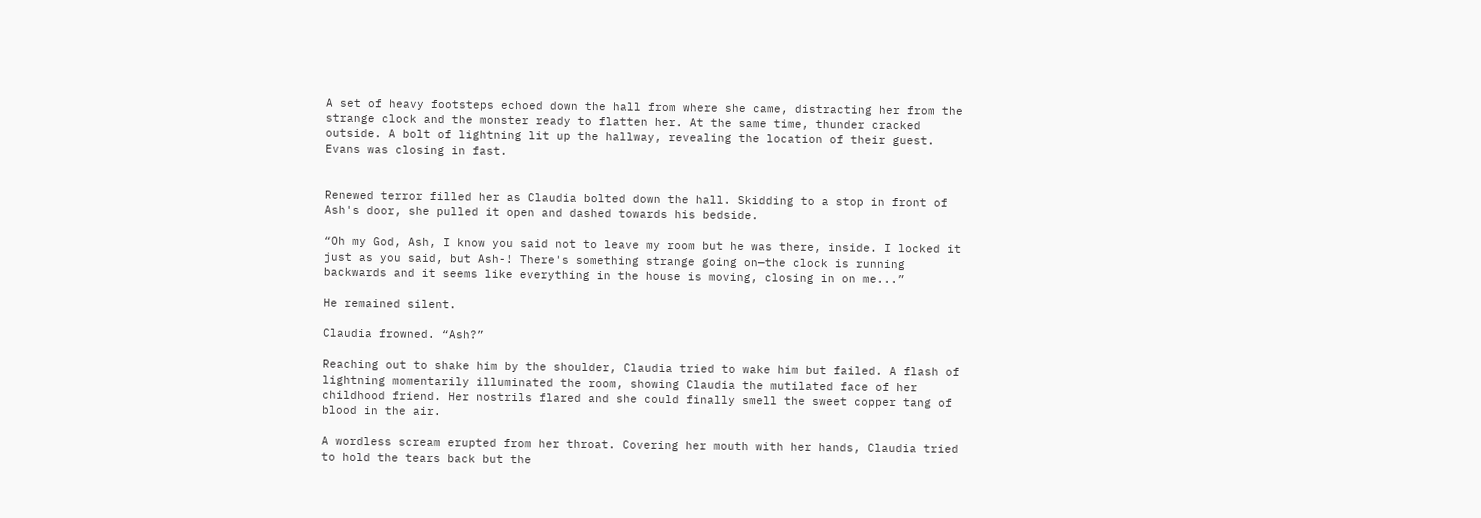A set of heavy footsteps echoed down the hall from where she came, distracting her from the strange clock and the monster ready to flatten her. At the same time, thunder cracked outside. A bolt of lightning lit up the hallway, revealing the location of their guest. Evans was closing in fast.


Renewed terror filled her as Claudia bolted down the hall. Skidding to a stop in front of Ash's door, she pulled it open and dashed towards his bedside.

“Oh my God, Ash, I know you said not to leave my room but he was there, inside. I locked it just as you said, but Ash-! There's something strange going on—the clock is running backwards and it seems like everything in the house is moving, closing in on me...”

He remained silent.

Claudia frowned. “Ash?”

Reaching out to shake him by the shoulder, Claudia tried to wake him but failed. A flash of lightning momentarily illuminated the room, showing Claudia the mutilated face of her childhood friend. Her nostrils flared and she could finally smell the sweet copper tang of blood in the air.

A wordless scream erupted from her throat. Covering her mouth with her hands, Claudia tried to hold the tears back but the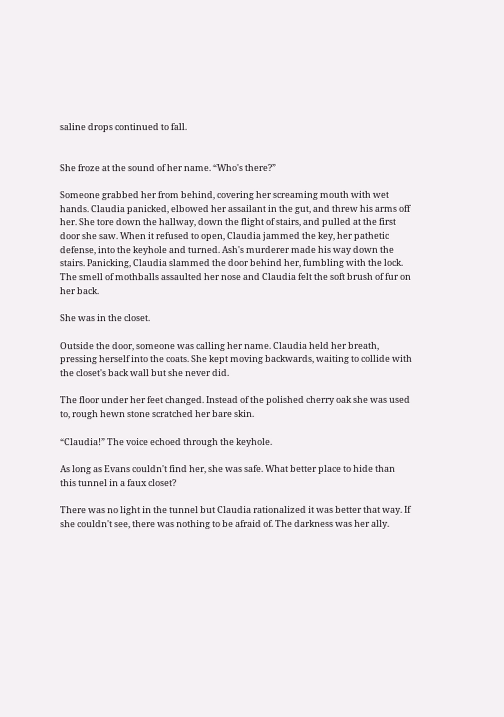saline drops continued to fall.


She froze at the sound of her name. “Who's there?”

Someone grabbed her from behind, covering her screaming mouth with wet hands. Claudia panicked, elbowed her assailant in the gut, and threw his arms off her. She tore down the hallway, down the flight of stairs, and pulled at the first door she saw. When it refused to open, Claudia jammed the key, her pathetic defense, into the keyhole and turned. Ash's murderer made his way down the stairs. Panicking, Claudia slammed the door behind her, fumbling with the lock. The smell of mothballs assaulted her nose and Claudia felt the soft brush of fur on her back.

She was in the closet.

Outside the door, someone was calling her name. Claudia held her breath, pressing herself into the coats. She kept moving backwards, waiting to collide with the closet's back wall but she never did.

The floor under her feet changed. Instead of the polished cherry oak she was used to, rough hewn stone scratched her bare skin.

“Claudia!” The voice echoed through the keyhole.

As long as Evans couldn't find her, she was safe. What better place to hide than this tunnel in a faux closet?

There was no light in the tunnel but Claudia rationalized it was better that way. If she couldn't see, there was nothing to be afraid of. The darkness was her ally.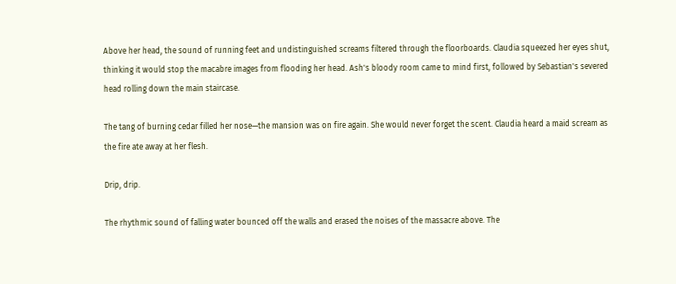Above her head, the sound of running feet and undistinguished screams filtered through the floorboards. Claudia squeezed her eyes shut, thinking it would stop the macabre images from flooding her head. Ash's bloody room came to mind first, followed by Sebastian's severed head rolling down the main staircase.

The tang of burning cedar filled her nose—the mansion was on fire again. She would never forget the scent. Claudia heard a maid scream as the fire ate away at her flesh.

Drip, drip.

The rhythmic sound of falling water bounced off the walls and erased the noises of the massacre above. The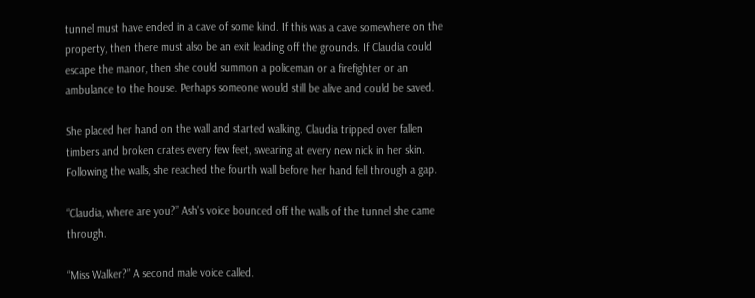tunnel must have ended in a cave of some kind. If this was a cave somewhere on the property, then there must also be an exit leading off the grounds. If Claudia could escape the manor, then she could summon a policeman or a firefighter or an ambulance to the house. Perhaps someone would still be alive and could be saved.

She placed her hand on the wall and started walking. Claudia tripped over fallen timbers and broken crates every few feet, swearing at every new nick in her skin. Following the walls, she reached the fourth wall before her hand fell through a gap.

“Claudia, where are you?” Ash's voice bounced off the walls of the tunnel she came through.

“Miss Walker?” A second male voice called.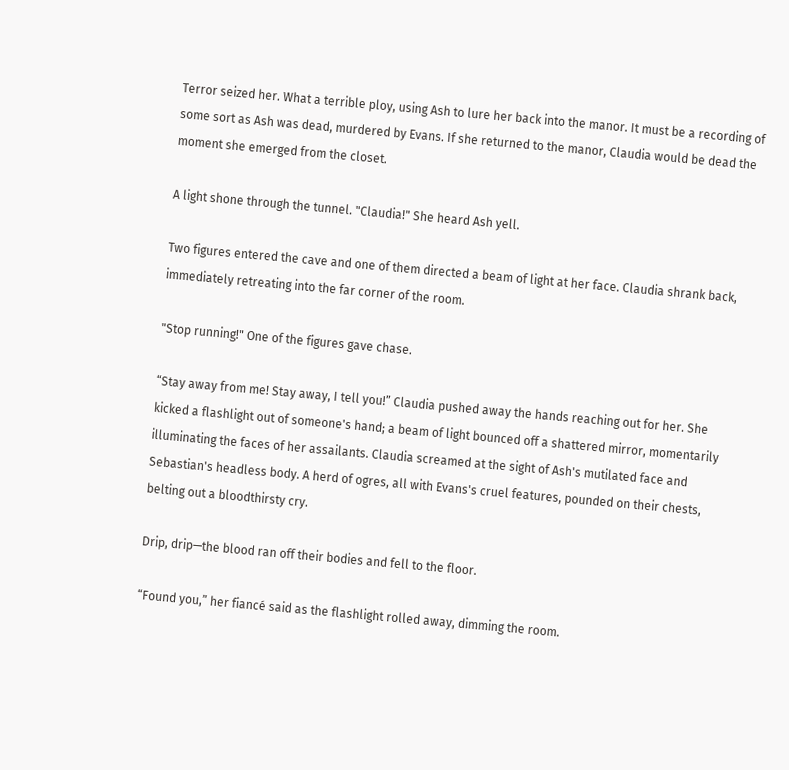Terror seized her. What a terrible ploy, using Ash to lure her back into the manor. It must be a recording of some sort as Ash was dead, murdered by Evans. If she returned to the manor, Claudia would be dead the moment she emerged from the closet.

A light shone through the tunnel. "Claudia!" She heard Ash yell.

Two figures entered the cave and one of them directed a beam of light at her face. Claudia shrank back, immediately retreating into the far corner of the room.

"Stop running!" One of the figures gave chase.

“Stay away from me! Stay away, I tell you!” Claudia pushed away the hands reaching out for her. She kicked a flashlight out of someone's hand; a beam of light bounced off a shattered mirror, momentarily illuminating the faces of her assailants. Claudia screamed at the sight of Ash's mutilated face and Sebastian's headless body. A herd of ogres, all with Evans's cruel features, pounded on their chests, belting out a bloodthirsty cry.

Drip, drip—the blood ran off their bodies and fell to the floor.

“Found you,” her fiancé said as the flashlight rolled away, dimming the room.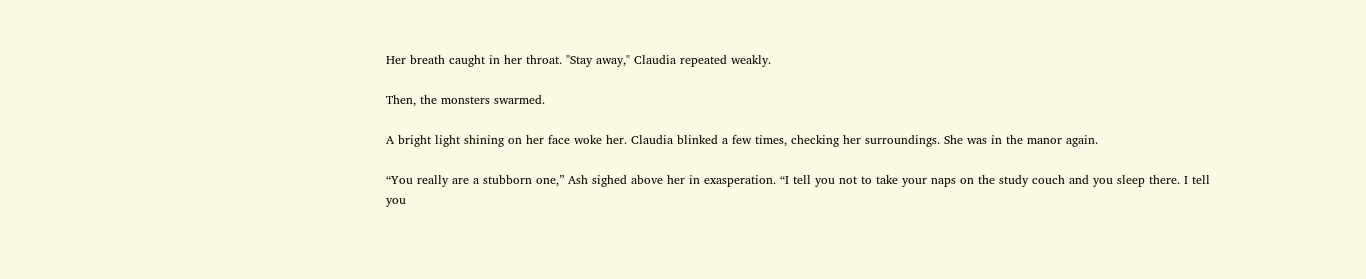Her breath caught in her throat. "Stay away," Claudia repeated weakly.

Then, the monsters swarmed.

A bright light shining on her face woke her. Claudia blinked a few times, checking her surroundings. She was in the manor again.

“You really are a stubborn one,” Ash sighed above her in exasperation. “I tell you not to take your naps on the study couch and you sleep there. I tell you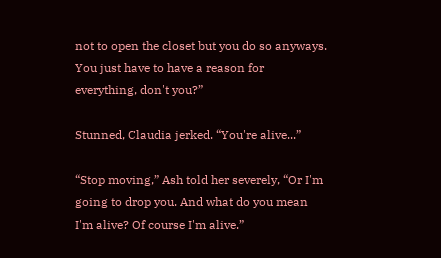not to open the closet but you do so anyways. You just have to have a reason for everything, don't you?”

Stunned, Claudia jerked. “You're alive...”

“Stop moving,” Ash told her severely, “Or I'm going to drop you. And what do you mean I'm alive? Of course I'm alive.”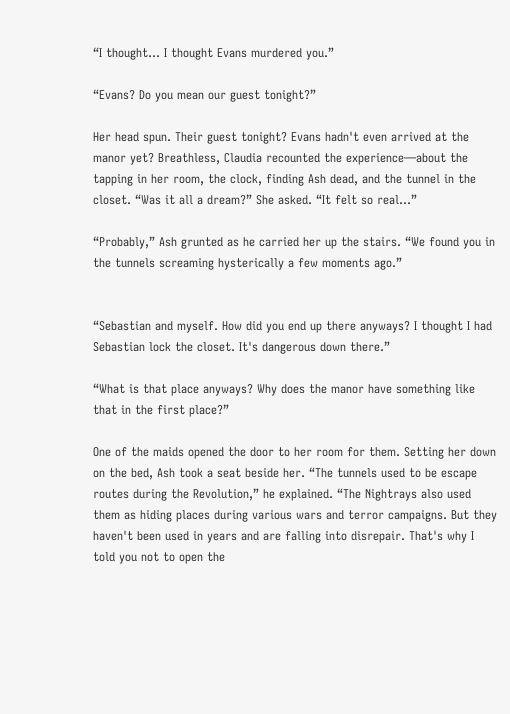“I thought... I thought Evans murdered you.”

“Evans? Do you mean our guest tonight?”

Her head spun. Their guest tonight? Evans hadn't even arrived at the manor yet? Breathless, Claudia recounted the experience—about the tapping in her room, the clock, finding Ash dead, and the tunnel in the closet. “Was it all a dream?” She asked. “It felt so real...”

“Probably,” Ash grunted as he carried her up the stairs. “We found you in the tunnels screaming hysterically a few moments ago.”


“Sebastian and myself. How did you end up there anyways? I thought I had Sebastian lock the closet. It's dangerous down there.”

“What is that place anyways? Why does the manor have something like that in the first place?”

One of the maids opened the door to her room for them. Setting her down on the bed, Ash took a seat beside her. “The tunnels used to be escape routes during the Revolution,” he explained. “The Nightrays also used them as hiding places during various wars and terror campaigns. But they haven't been used in years and are falling into disrepair. That's why I told you not to open the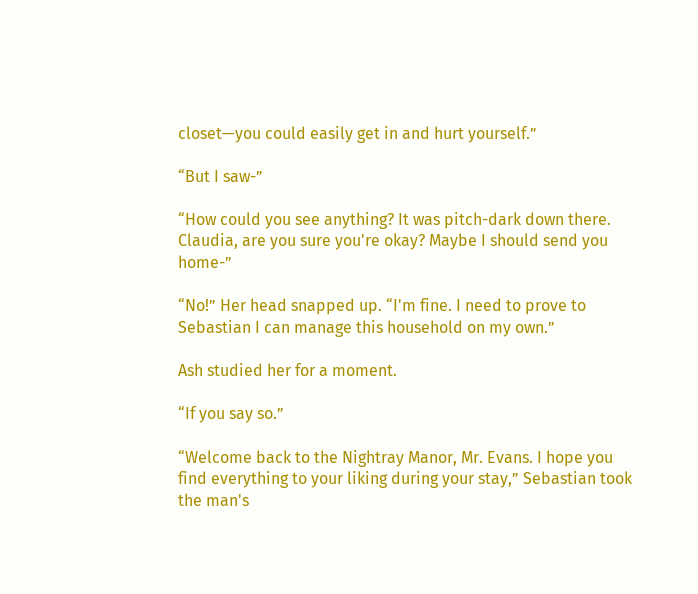closet—you could easily get in and hurt yourself.”

“But I saw-”

“How could you see anything? It was pitch-dark down there. Claudia, are you sure you're okay? Maybe I should send you home-”

“No!” Her head snapped up. “I'm fine. I need to prove to Sebastian I can manage this household on my own.”

Ash studied her for a moment.

“If you say so.”

“Welcome back to the Nightray Manor, Mr. Evans. I hope you find everything to your liking during your stay,” Sebastian took the man's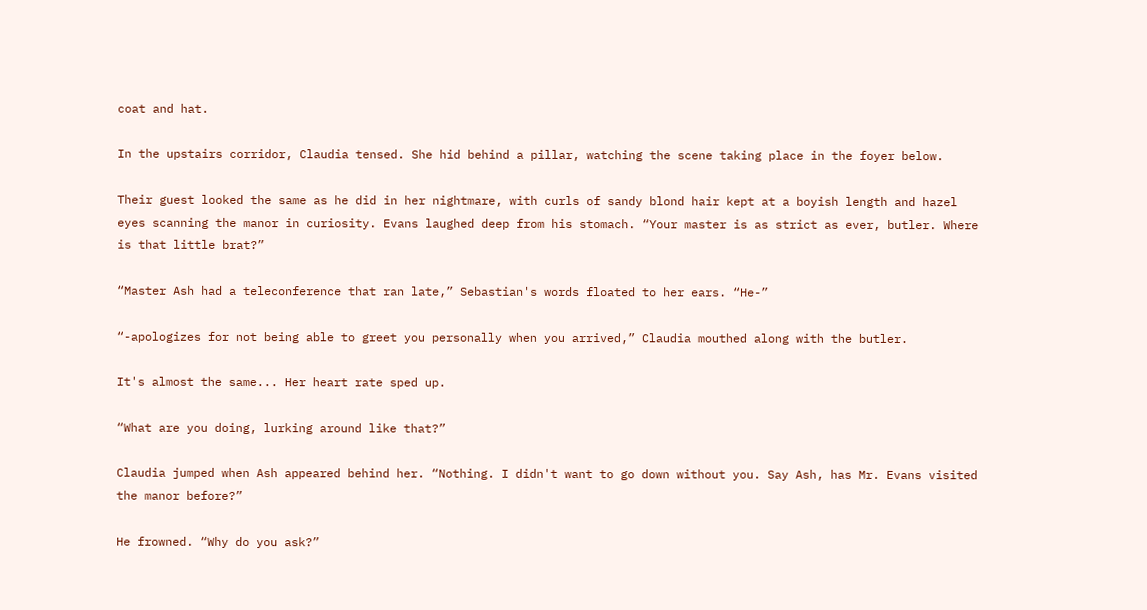coat and hat.

In the upstairs corridor, Claudia tensed. She hid behind a pillar, watching the scene taking place in the foyer below.

Their guest looked the same as he did in her nightmare, with curls of sandy blond hair kept at a boyish length and hazel eyes scanning the manor in curiosity. Evans laughed deep from his stomach. “Your master is as strict as ever, butler. Where is that little brat?”

“Master Ash had a teleconference that ran late,” Sebastian's words floated to her ears. “He-”

“-apologizes for not being able to greet you personally when you arrived,” Claudia mouthed along with the butler.

It's almost the same... Her heart rate sped up.

“What are you doing, lurking around like that?”

Claudia jumped when Ash appeared behind her. “Nothing. I didn't want to go down without you. Say Ash, has Mr. Evans visited the manor before?”

He frowned. “Why do you ask?”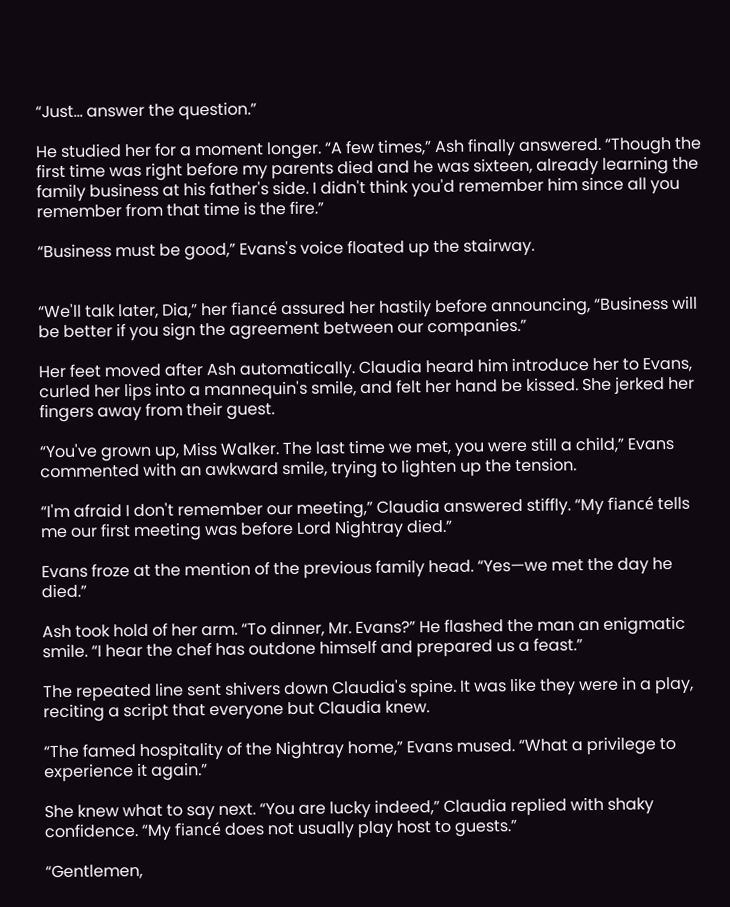“Just... answer the question.”

He studied her for a moment longer. “A few times,” Ash finally answered. “Though the first time was right before my parents died and he was sixteen, already learning the family business at his father's side. I didn't think you'd remember him since all you remember from that time is the fire.”

“Business must be good,” Evans's voice floated up the stairway.


“We'll talk later, Dia,” her fiancé assured her hastily before announcing, “Business will be better if you sign the agreement between our companies.”

Her feet moved after Ash automatically. Claudia heard him introduce her to Evans, curled her lips into a mannequin's smile, and felt her hand be kissed. She jerked her fingers away from their guest.

“You've grown up, Miss Walker. The last time we met, you were still a child,” Evans commented with an awkward smile, trying to lighten up the tension.

“I'm afraid I don't remember our meeting,” Claudia answered stiffly. “My fiancé tells me our first meeting was before Lord Nightray died.”

Evans froze at the mention of the previous family head. “Yes—we met the day he died.”

Ash took hold of her arm. “To dinner, Mr. Evans?” He flashed the man an enigmatic smile. “I hear the chef has outdone himself and prepared us a feast.”

The repeated line sent shivers down Claudia's spine. It was like they were in a play, reciting a script that everyone but Claudia knew.

“The famed hospitality of the Nightray home,” Evans mused. “What a privilege to experience it again.”

She knew what to say next. “You are lucky indeed,” Claudia replied with shaky confidence. “My fiancé does not usually play host to guests.”

“Gentlemen,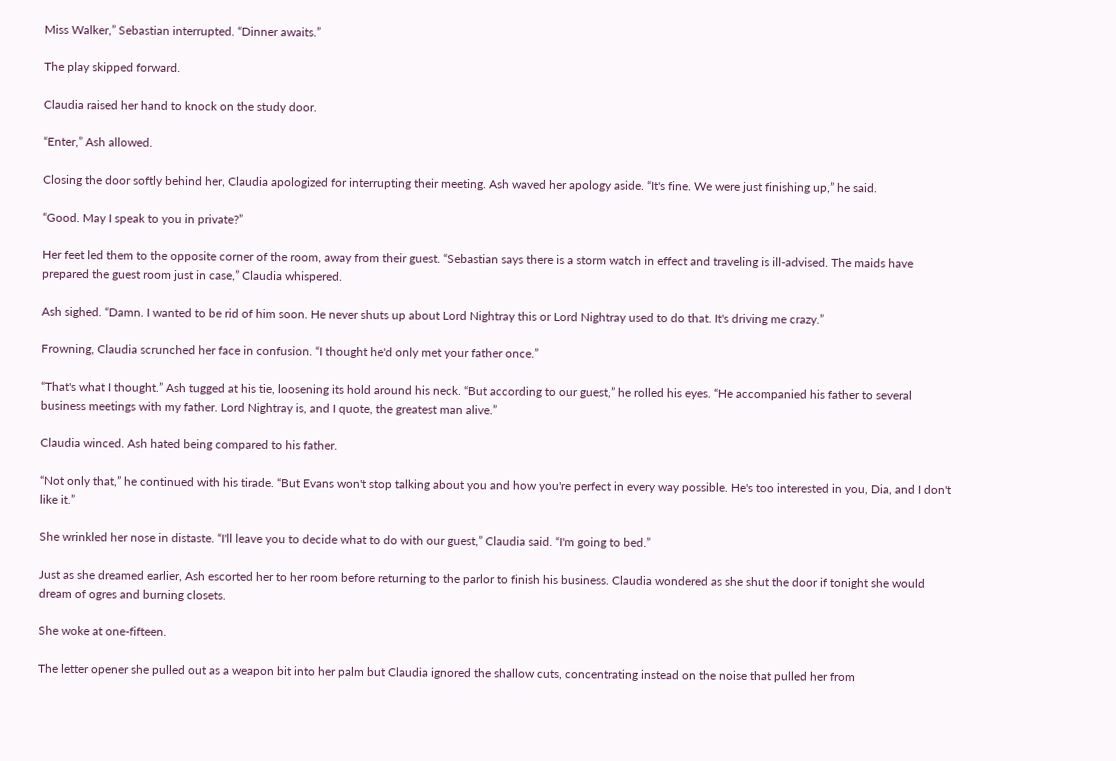Miss Walker,” Sebastian interrupted. “Dinner awaits.”

The play skipped forward.

Claudia raised her hand to knock on the study door.

“Enter,” Ash allowed.

Closing the door softly behind her, Claudia apologized for interrupting their meeting. Ash waved her apology aside. “It's fine. We were just finishing up,” he said.

“Good. May I speak to you in private?”

Her feet led them to the opposite corner of the room, away from their guest. “Sebastian says there is a storm watch in effect and traveling is ill-advised. The maids have prepared the guest room just in case,” Claudia whispered.

Ash sighed. “Damn. I wanted to be rid of him soon. He never shuts up about Lord Nightray this or Lord Nightray used to do that. It's driving me crazy.”

Frowning, Claudia scrunched her face in confusion. “I thought he'd only met your father once.”

“That's what I thought.” Ash tugged at his tie, loosening its hold around his neck. “But according to our guest,” he rolled his eyes. “He accompanied his father to several business meetings with my father. Lord Nightray is, and I quote, the greatest man alive.”

Claudia winced. Ash hated being compared to his father.

“Not only that,” he continued with his tirade. “But Evans won't stop talking about you and how you're perfect in every way possible. He's too interested in you, Dia, and I don't like it.”

She wrinkled her nose in distaste. “I'll leave you to decide what to do with our guest,” Claudia said. “I'm going to bed.”

Just as she dreamed earlier, Ash escorted her to her room before returning to the parlor to finish his business. Claudia wondered as she shut the door if tonight she would dream of ogres and burning closets.

She woke at one-fifteen.

The letter opener she pulled out as a weapon bit into her palm but Claudia ignored the shallow cuts, concentrating instead on the noise that pulled her from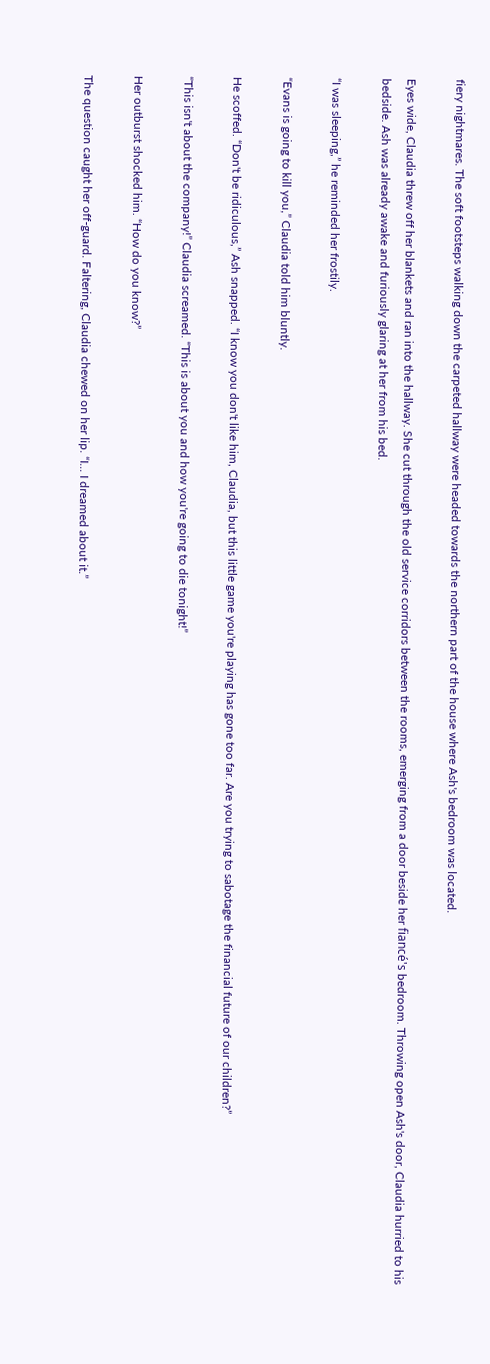fiery nightmares. The soft footsteps walking down the carpeted hallway were headed towards the northern part of the house where Ash's bedroom was located.

Eyes wide, Claudia threw off her blankets and ran into the hallway. She cut through the old service corridors between the rooms, emerging from a door beside her fiancé's bedroom. Throwing open Ash's door, Claudia hurried to his bedside. Ash was already awake and furiously glaring at her from his bed.

“I was sleeping,” he reminded her frostily.

“Evans is going to kill you,” Claudia told him bluntly.

He scoffed. “Don't be ridiculous,” Ash snapped. “I know you don't like him, Claudia, but this little game you're playing has gone too far. Are you trying to sabotage the financial future of our children?”

“This isn't about the company!” Claudia screamed. “This is about you and how you're going to die tonight!”

Her outburst shocked him. “How do you know?”

The question caught her off-guard. Faltering, Claudia chewed on her lip. “I... I dreamed about it.”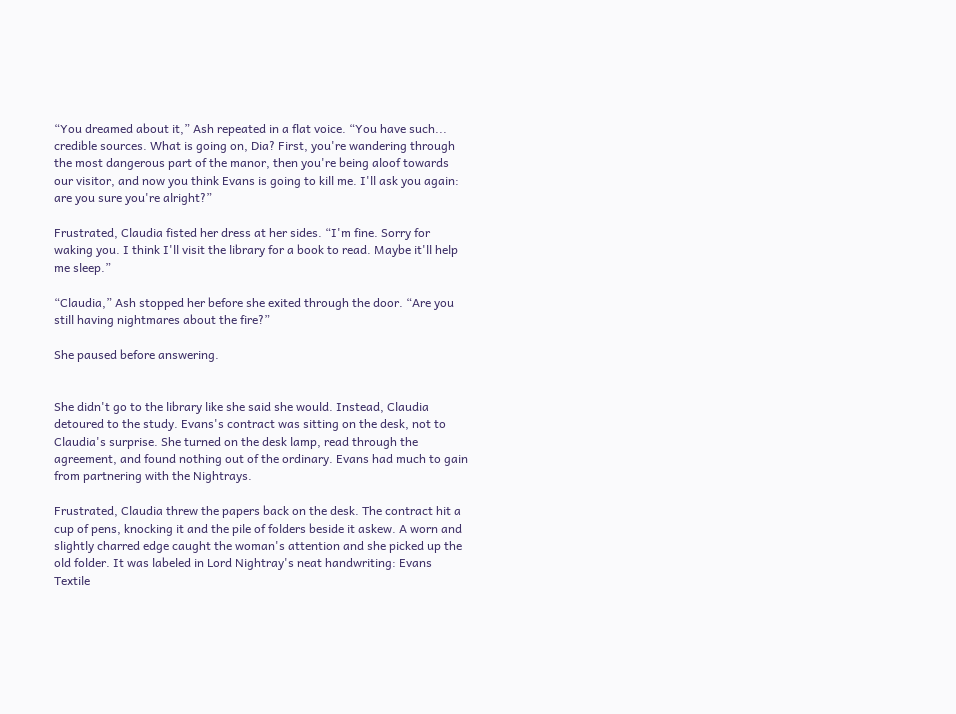“You dreamed about it,” Ash repeated in a flat voice. “You have such... credible sources. What is going on, Dia? First, you're wandering through the most dangerous part of the manor, then you're being aloof towards our visitor, and now you think Evans is going to kill me. I'll ask you again: are you sure you're alright?”

Frustrated, Claudia fisted her dress at her sides. “I'm fine. Sorry for waking you. I think I'll visit the library for a book to read. Maybe it'll help me sleep.”

“Claudia,” Ash stopped her before she exited through the door. “Are you still having nightmares about the fire?”

She paused before answering.


She didn't go to the library like she said she would. Instead, Claudia detoured to the study. Evans's contract was sitting on the desk, not to Claudia's surprise. She turned on the desk lamp, read through the agreement, and found nothing out of the ordinary. Evans had much to gain from partnering with the Nightrays.

Frustrated, Claudia threw the papers back on the desk. The contract hit a cup of pens, knocking it and the pile of folders beside it askew. A worn and slightly charred edge caught the woman's attention and she picked up the old folder. It was labeled in Lord Nightray's neat handwriting: Evans Textile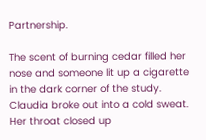Partnership.

The scent of burning cedar filled her nose and someone lit up a cigarette in the dark corner of the study. Claudia broke out into a cold sweat. Her throat closed up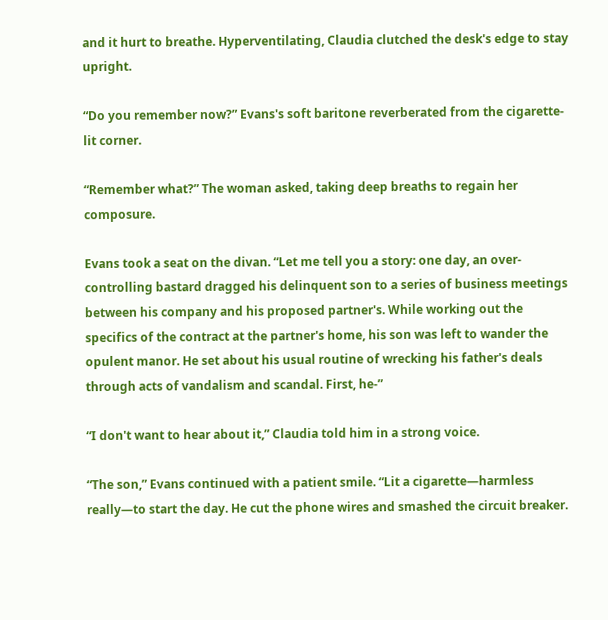and it hurt to breathe. Hyperventilating, Claudia clutched the desk's edge to stay upright.

“Do you remember now?” Evans's soft baritone reverberated from the cigarette-lit corner.

“Remember what?” The woman asked, taking deep breaths to regain her composure.

Evans took a seat on the divan. “Let me tell you a story: one day, an over-controlling bastard dragged his delinquent son to a series of business meetings between his company and his proposed partner's. While working out the specifics of the contract at the partner's home, his son was left to wander the opulent manor. He set about his usual routine of wrecking his father's deals through acts of vandalism and scandal. First, he-”

“I don't want to hear about it,” Claudia told him in a strong voice.

“The son,” Evans continued with a patient smile. “Lit a cigarette—harmless really—to start the day. He cut the phone wires and smashed the circuit breaker.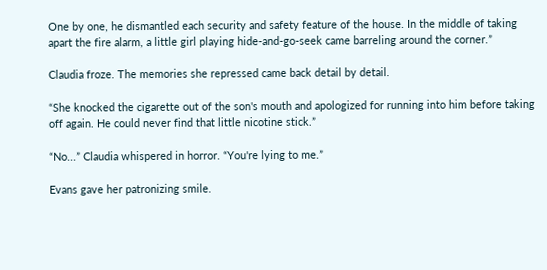One by one, he dismantled each security and safety feature of the house. In the middle of taking apart the fire alarm, a little girl playing hide-and-go-seek came barreling around the corner.”

Claudia froze. The memories she repressed came back detail by detail.

“She knocked the cigarette out of the son's mouth and apologized for running into him before taking off again. He could never find that little nicotine stick.”

“No...” Claudia whispered in horror. “You're lying to me.”

Evans gave her patronizing smile.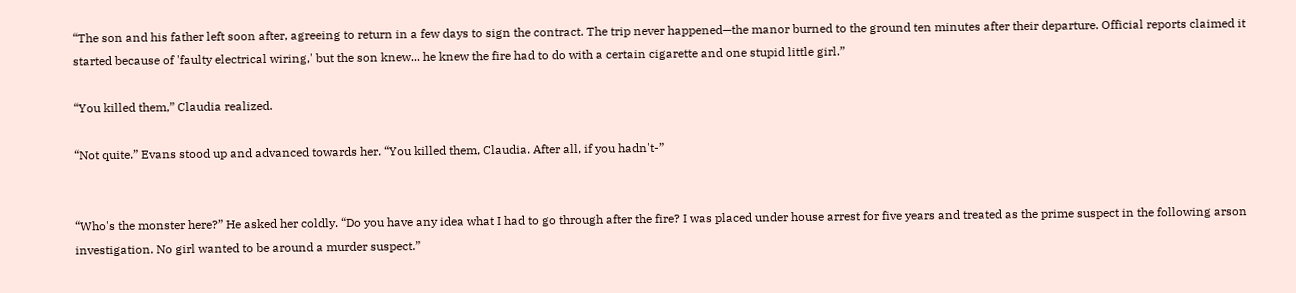“The son and his father left soon after, agreeing to return in a few days to sign the contract. The trip never happened—the manor burned to the ground ten minutes after their departure. Official reports claimed it started because of 'faulty electrical wiring,' but the son knew... he knew the fire had to do with a certain cigarette and one stupid little girl.”

“You killed them,” Claudia realized.

“Not quite.” Evans stood up and advanced towards her. “You killed them, Claudia. After all, if you hadn't-”


“Who's the monster here?” He asked her coldly. “Do you have any idea what I had to go through after the fire? I was placed under house arrest for five years and treated as the prime suspect in the following arson investigation. No girl wanted to be around a murder suspect.”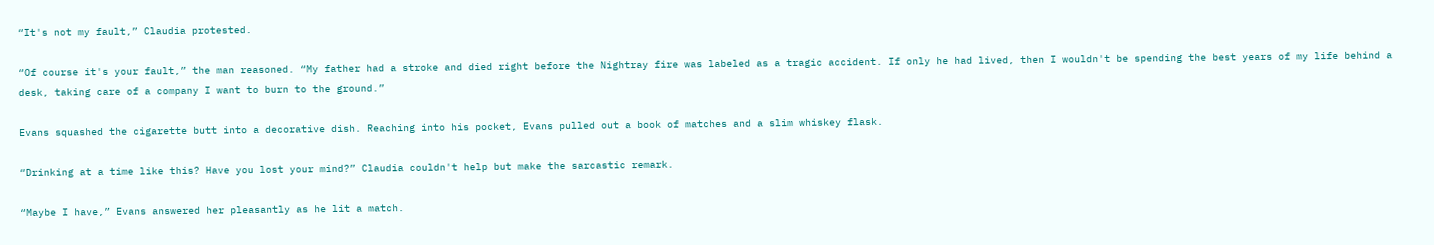“It's not my fault,” Claudia protested.

“Of course it's your fault,” the man reasoned. “My father had a stroke and died right before the Nightray fire was labeled as a tragic accident. If only he had lived, then I wouldn't be spending the best years of my life behind a desk, taking care of a company I want to burn to the ground.”

Evans squashed the cigarette butt into a decorative dish. Reaching into his pocket, Evans pulled out a book of matches and a slim whiskey flask.

“Drinking at a time like this? Have you lost your mind?” Claudia couldn't help but make the sarcastic remark.

“Maybe I have,” Evans answered her pleasantly as he lit a match.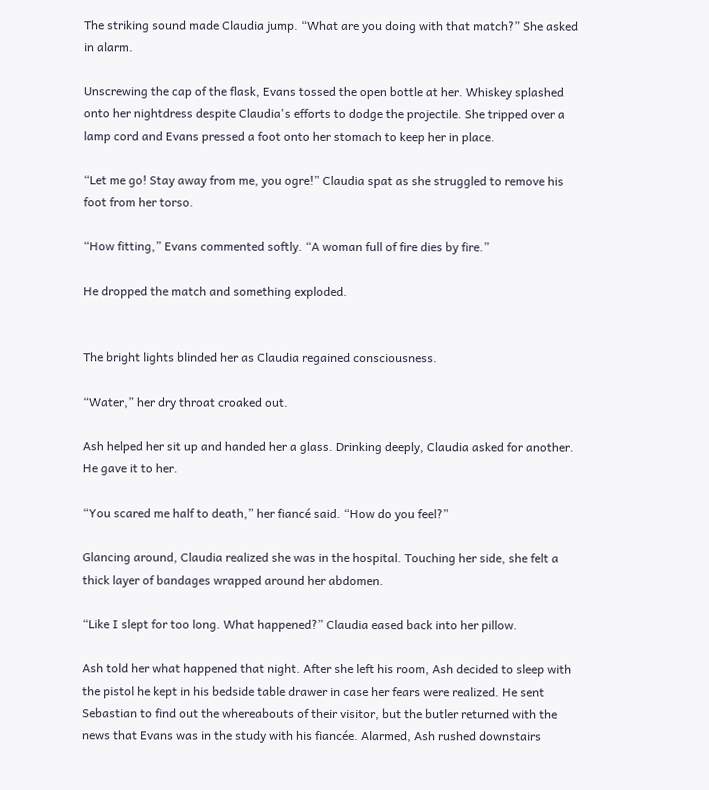The striking sound made Claudia jump. “What are you doing with that match?” She asked in alarm.

Unscrewing the cap of the flask, Evans tossed the open bottle at her. Whiskey splashed onto her nightdress despite Claudia's efforts to dodge the projectile. She tripped over a lamp cord and Evans pressed a foot onto her stomach to keep her in place.

“Let me go! Stay away from me, you ogre!” Claudia spat as she struggled to remove his foot from her torso.

“How fitting,” Evans commented softly. “A woman full of fire dies by fire.”

He dropped the match and something exploded.


The bright lights blinded her as Claudia regained consciousness.

“Water,” her dry throat croaked out.

Ash helped her sit up and handed her a glass. Drinking deeply, Claudia asked for another. He gave it to her.

“You scared me half to death,” her fiancé said. “How do you feel?”

Glancing around, Claudia realized she was in the hospital. Touching her side, she felt a thick layer of bandages wrapped around her abdomen.

“Like I slept for too long. What happened?” Claudia eased back into her pillow.

Ash told her what happened that night. After she left his room, Ash decided to sleep with the pistol he kept in his bedside table drawer in case her fears were realized. He sent Sebastian to find out the whereabouts of their visitor, but the butler returned with the news that Evans was in the study with his fiancée. Alarmed, Ash rushed downstairs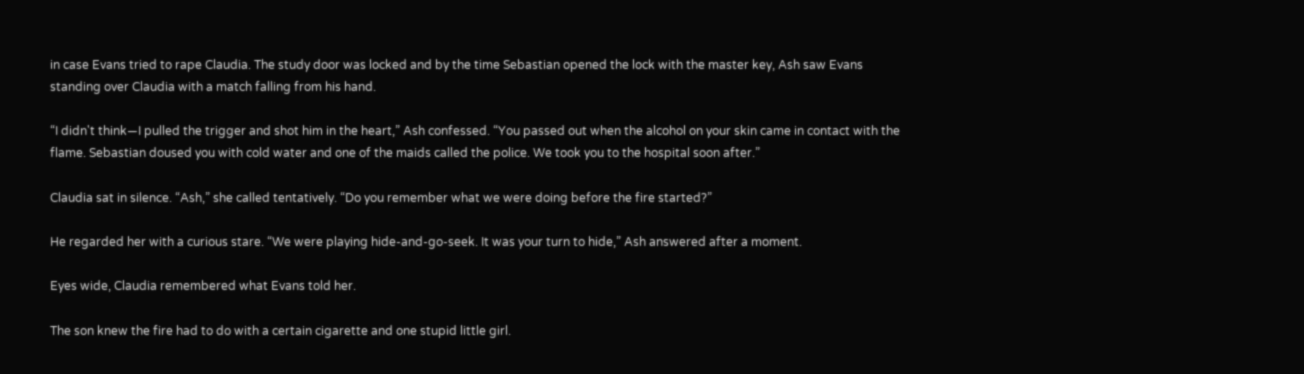in case Evans tried to rape Claudia. The study door was locked and by the time Sebastian opened the lock with the master key, Ash saw Evans standing over Claudia with a match falling from his hand.

“I didn't think—I pulled the trigger and shot him in the heart,” Ash confessed. “You passed out when the alcohol on your skin came in contact with the flame. Sebastian doused you with cold water and one of the maids called the police. We took you to the hospital soon after.”

Claudia sat in silence. “Ash,” she called tentatively. “Do you remember what we were doing before the fire started?”

He regarded her with a curious stare. “We were playing hide-and-go-seek. It was your turn to hide,” Ash answered after a moment.

Eyes wide, Claudia remembered what Evans told her.

The son knew the fire had to do with a certain cigarette and one stupid little girl.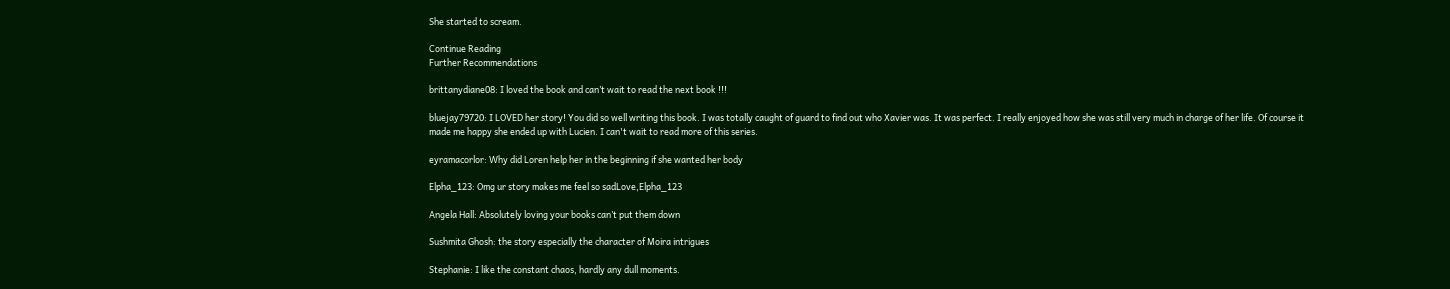She started to scream.

Continue Reading
Further Recommendations

brittanydiane08: I loved the book and can’t wait to read the next book !!!

bluejay79720: I LOVED her story! You did so well writing this book. I was totally caught of guard to find out who Xavier was. It was perfect. I really enjoyed how she was still very much in charge of her life. Of course it made me happy she ended up with Lucien. I can't wait to read more of this series.

eyramacorlor: Why did Loren help her in the beginning if she wanted her body

Elpha_123: Omg ur story makes me feel so sadLove,Elpha_123

Angela Hall: Absolutely loving your books can’t put them down

Sushmita Ghosh: the story especially the character of Moira intrigues

Stephanie: I like the constant chaos, hardly any dull moments.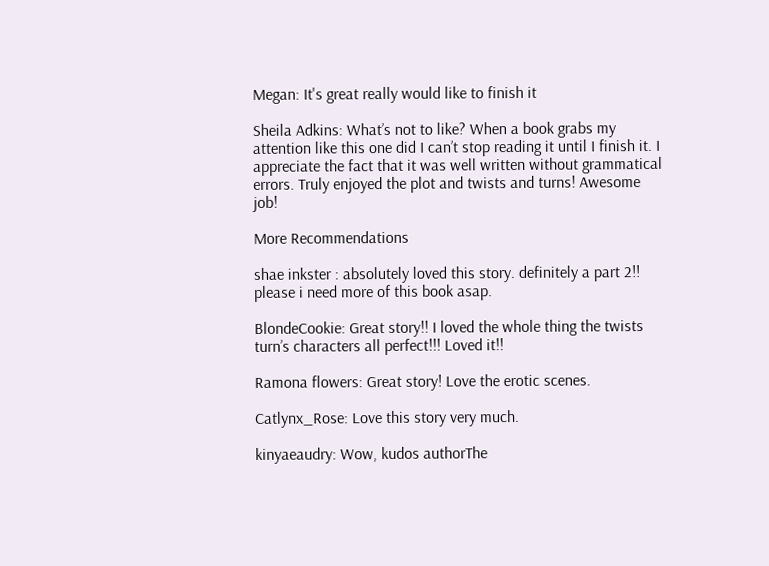Megan: It's great really would like to finish it

Sheila Adkins: What’s not to like? When a book grabs my attention like this one did I can’t stop reading it until I finish it. I appreciate the fact that it was well written without grammatical errors. Truly enjoyed the plot and twists and turns! Awesome job!

More Recommendations

shae inkster : absolutely loved this story. definitely a part 2!! please i need more of this book asap.

BlondeCookie: Great story!! I loved the whole thing the twists turn’s characters all perfect!!! Loved it!!

Ramona flowers: Great story! Love the erotic scenes.

Catlynx_Rose: Love this story very much.

kinyaeaudry: Wow, kudos authorThe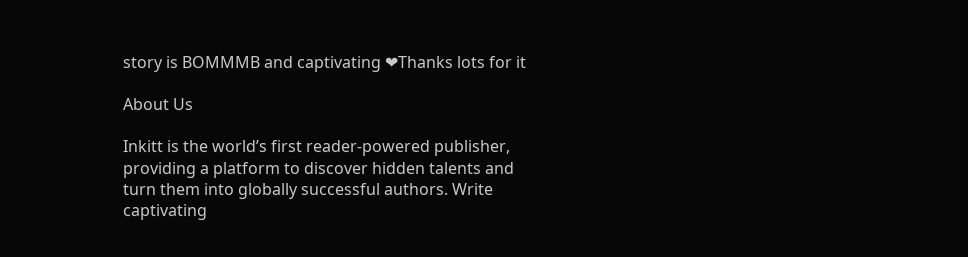story is BOMMMB and captivating ❤Thanks lots for it

About Us

Inkitt is the world’s first reader-powered publisher, providing a platform to discover hidden talents and turn them into globally successful authors. Write captivating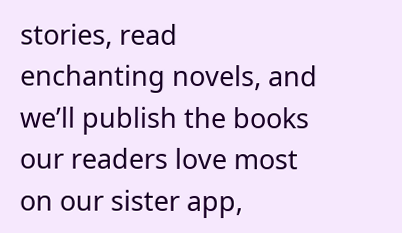stories, read enchanting novels, and we’ll publish the books our readers love most on our sister app,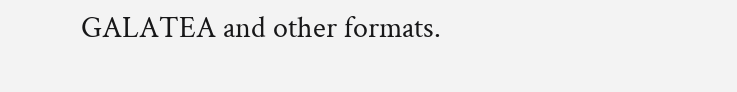GALATEA and other formats.